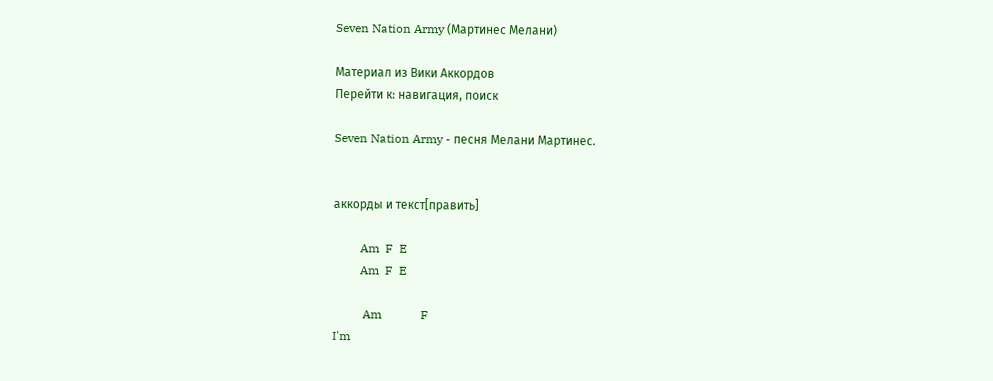Seven Nation Army (Мартинес Мелани)

Материал из Вики Аккордов
Перейти к: навигация, поиск

Seven Nation Army - песня Мелани Мартинес.


аккорды и текст[править]

         Am  F  E
         Am  F  E

          Am             F
I'm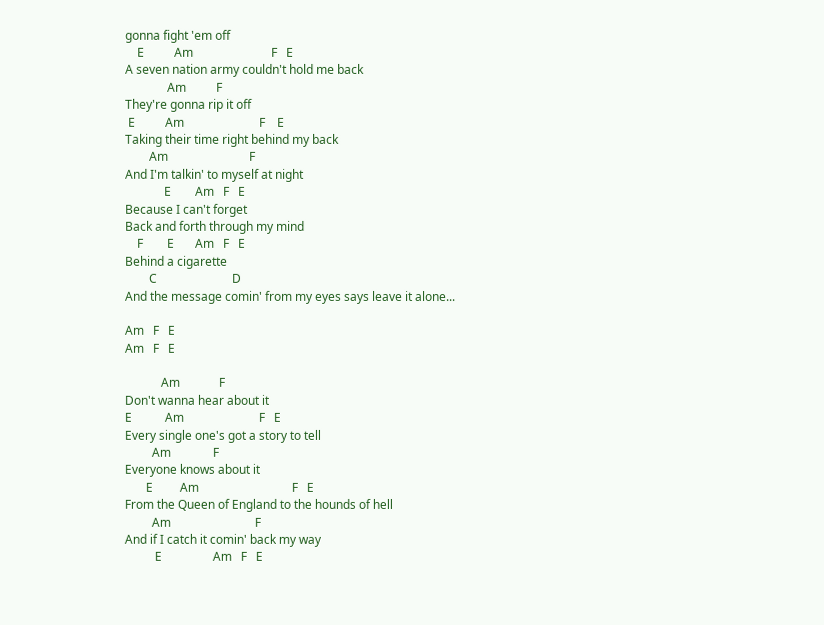gonna fight 'em off
    E          Am                          F   E
A seven nation army couldn't hold me back
              Am          F
They're gonna rip it off
 E          Am                         F    E
Taking their time right behind my back
        Am                           F
And I'm talkin' to myself at night
             E        Am   F   E
Because I can't forget
Back and forth through my mind
    F        E       Am   F   E
Behind a cigarette
        C                         D
And the message comin' from my eyes says leave it alone...

Am   F   E
Am   F   E

            Am             F
Don't wanna hear about it
E           Am                         F   E
Every single one's got a story to tell
         Am              F
Everyone knows about it
       E         Am                               F   E
From the Queen of England to the hounds of hell
         Am                            F
And if I catch it comin' back my way
          E                 Am   F   E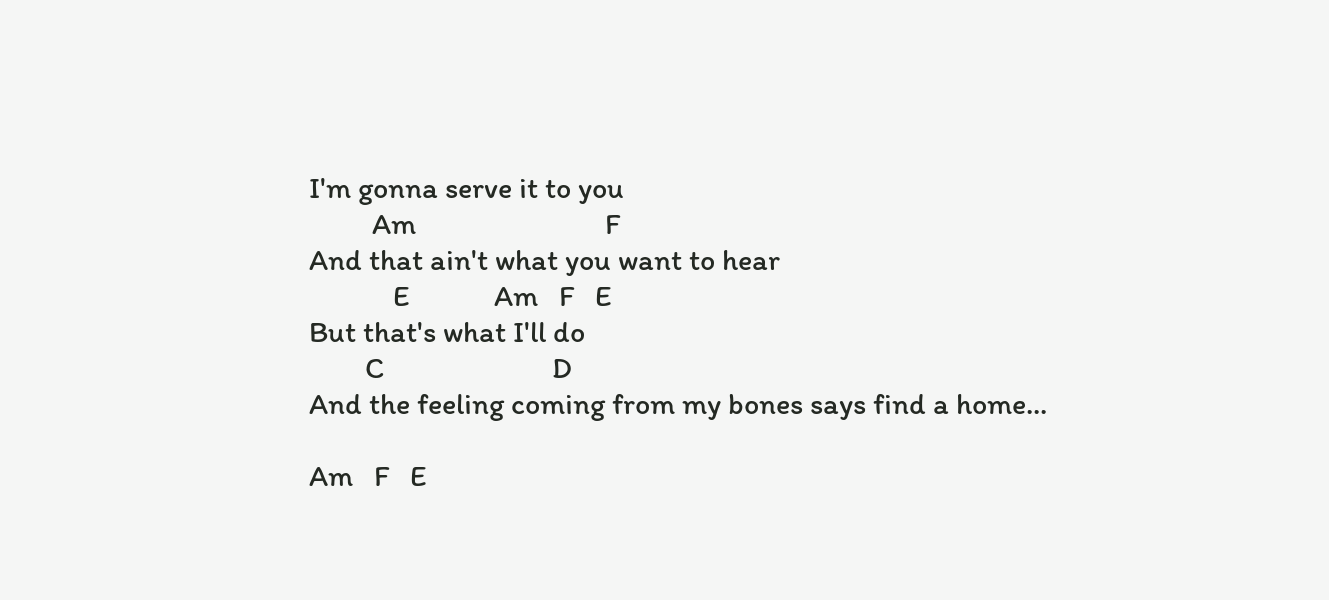I'm gonna serve it to you
         Am                           F
And that ain't what you want to hear
            E            Am   F   E
But that's what I'll do
        C                        D
And the feeling coming from my bones says find a home...

Am   F   E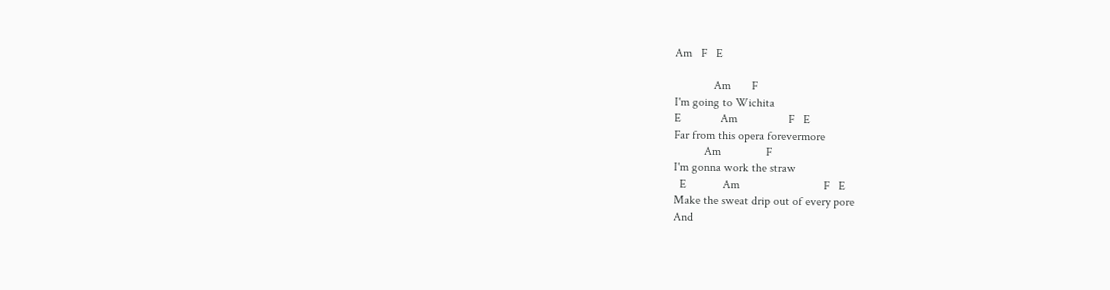Am   F   E

             Am       F
I'm going to Wichita
E             Am                 F   E
Far from this opera forevermore
          Am               F
I'm gonna work the straw
  E            Am                            F   E
Make the sweat drip out of every pore
And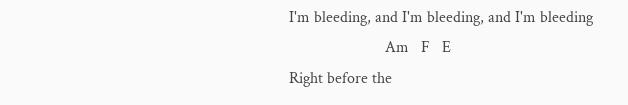I'm bleeding, and I'm bleeding, and I'm bleeding
                        Am   F   E
Right before the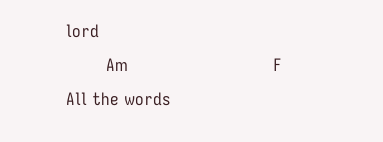lord
        Am                             F
All the words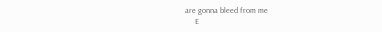are gonna bleed from me
     E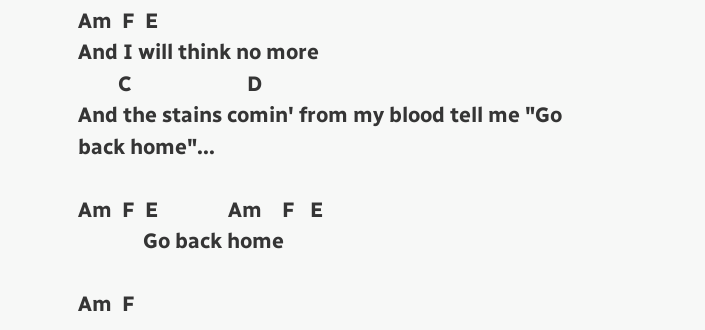Am  F  E
And I will think no more
        C                       D
And the stains comin' from my blood tell me "Go back home"...

Am  F  E              Am    F   E
             Go back home

Am  F